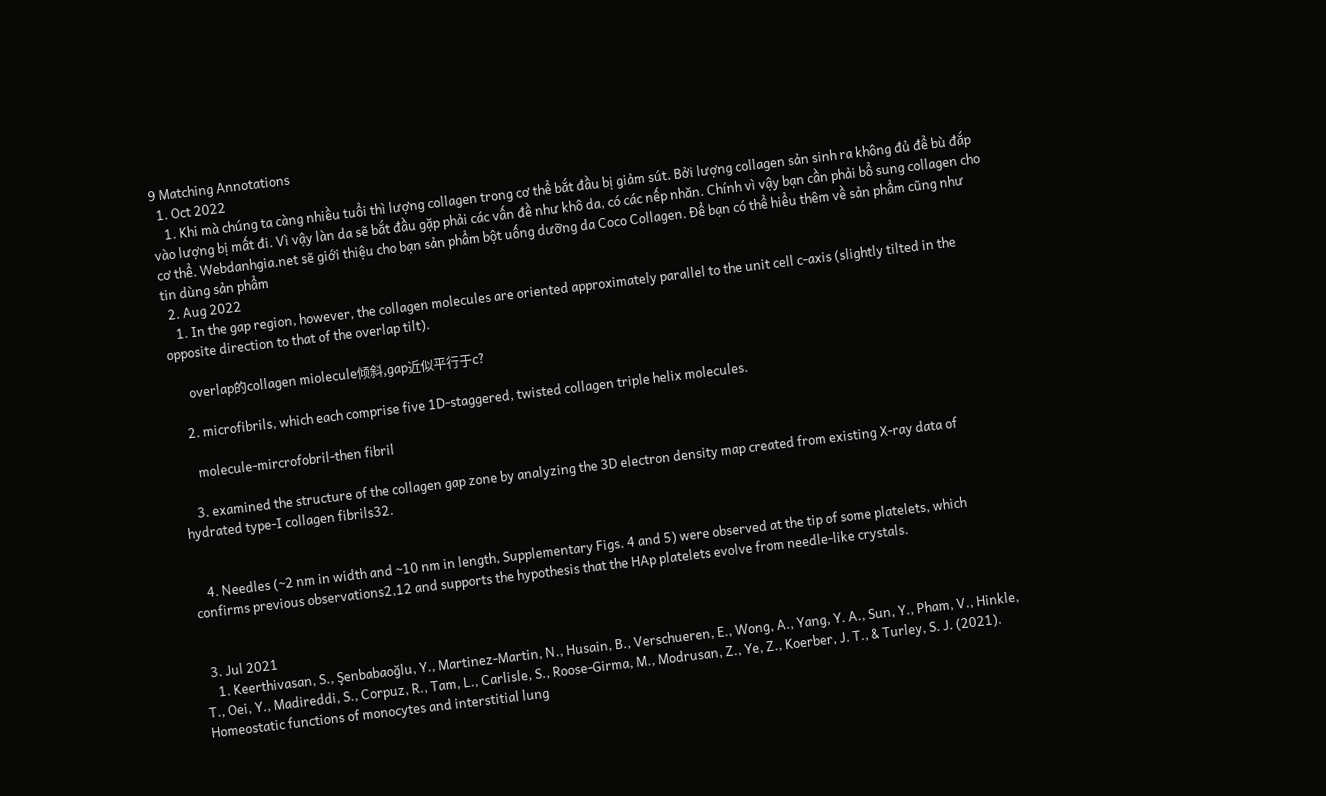9 Matching Annotations
  1. Oct 2022
    1. Khi mà chúng ta càng nhiều tuổi thì lượng collagen trong cơ thể bắt đầu bị giảm sút. Bởi lượng collagen sản sinh ra không đủ để bù đắp vào lượng bị mất đi. Vì vậy làn da sẽ bắt đầu gặp phải các vấn đề như khô da, có các nếp nhăn. Chính vì vậy bạn cần phải bổ sung collagen cho cơ thể. Webdanhgia.net sẽ giới thiệu cho bạn sản phẩm bột uống dưỡng da Coco Collagen. Để bạn có thể hiểu thêm về sản phẩm cũng như tin dùng sản phẩm
  2. Aug 2022
    1. In the gap region, however, the collagen molecules are oriented approximately parallel to the unit cell c-axis (slightly tilted in the opposite direction to that of the overlap tilt).

      overlap的collagen miolecule倾斜,gap近似平行于c?

    2. microfibrils, which each comprise five 1D-staggered, twisted collagen triple helix molecules.

      molecule-mircrofobril-then fibril

    3. examined the structure of the collagen gap zone by analyzing the 3D electron density map created from existing X-ray data of hydrated type-I collagen fibrils32.


    4. Needles (~2 nm in width and ~10 nm in length, Supplementary Figs. 4 and 5) were observed at the tip of some platelets, which confirms previous observations2,12 and supports the hypothesis that the HAp platelets evolve from needle-like crystals.


  3. Jul 2021
    1. Keerthivasan, S., Şenbabaoğlu, Y., Martinez-Martin, N., Husain, B., Verschueren, E., Wong, A., Yang, Y. A., Sun, Y., Pham, V., Hinkle, T., Oei, Y., Madireddi, S., Corpuz, R., Tam, L., Carlisle, S., Roose-Girma, M., Modrusan, Z., Ye, Z., Koerber, J. T., & Turley, S. J. (2021). Homeostatic functions of monocytes and interstitial lung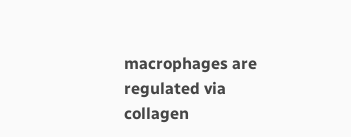macrophages are regulated via collagen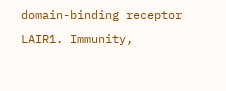domain-binding receptor LAIR1. Immunity,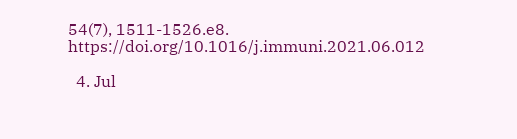54(7), 1511-1526.e8. https://doi.org/10.1016/j.immuni.2021.06.012

  4. Jul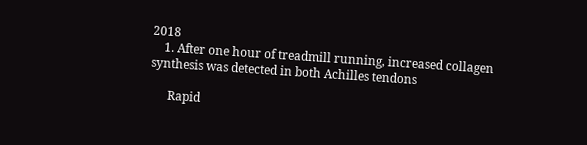2018
    1. After one hour of treadmill running, increased collagen synthesis was detected in both Achilles tendons

      Rapid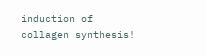induction of collagen synthesis!